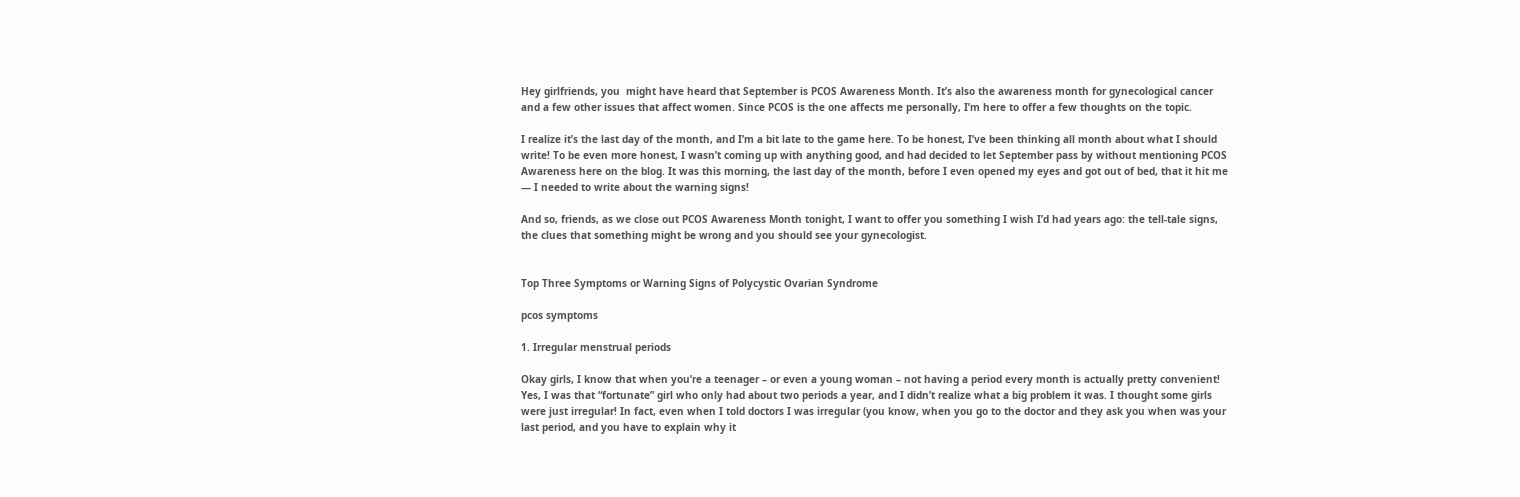Hey girlfriends, you  might have heard that September is PCOS Awareness Month. It’s also the awareness month for gynecological cancer and a few other issues that affect women. Since PCOS is the one affects me personally, I’m here to offer a few thoughts on the topic.

I realize it’s the last day of the month, and I’m a bit late to the game here. To be honest, I’ve been thinking all month about what I should write! To be even more honest, I wasn’t coming up with anything good, and had decided to let September pass by without mentioning PCOS Awareness here on the blog. It was this morning, the last day of the month, before I even opened my eyes and got out of bed, that it hit me — I needed to write about the warning signs!

And so, friends, as we close out PCOS Awareness Month tonight, I want to offer you something I wish I’d had years ago: the tell-tale signs, the clues that something might be wrong and you should see your gynecologist.


Top Three Symptoms or Warning Signs of Polycystic Ovarian Syndrome

pcos symptoms

1. Irregular menstrual periods

Okay girls, I know that when you’re a teenager – or even a young woman – not having a period every month is actually pretty convenient! Yes, I was that “fortunate” girl who only had about two periods a year, and I didn’t realize what a big problem it was. I thought some girls were just irregular! In fact, even when I told doctors I was irregular (you know, when you go to the doctor and they ask you when was your last period, and you have to explain why it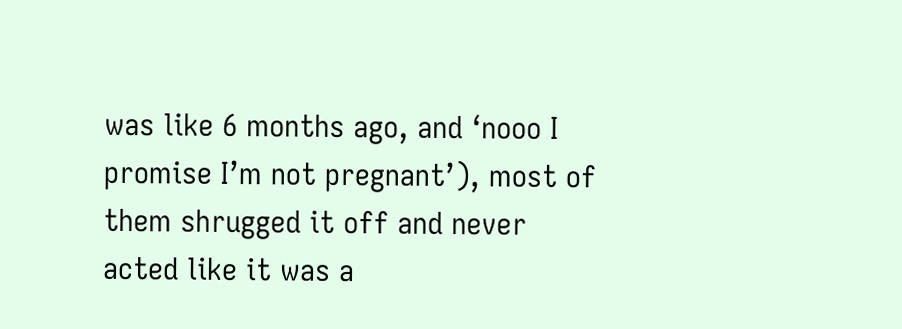was like 6 months ago, and ‘nooo I promise I’m not pregnant’), most of them shrugged it off and never acted like it was a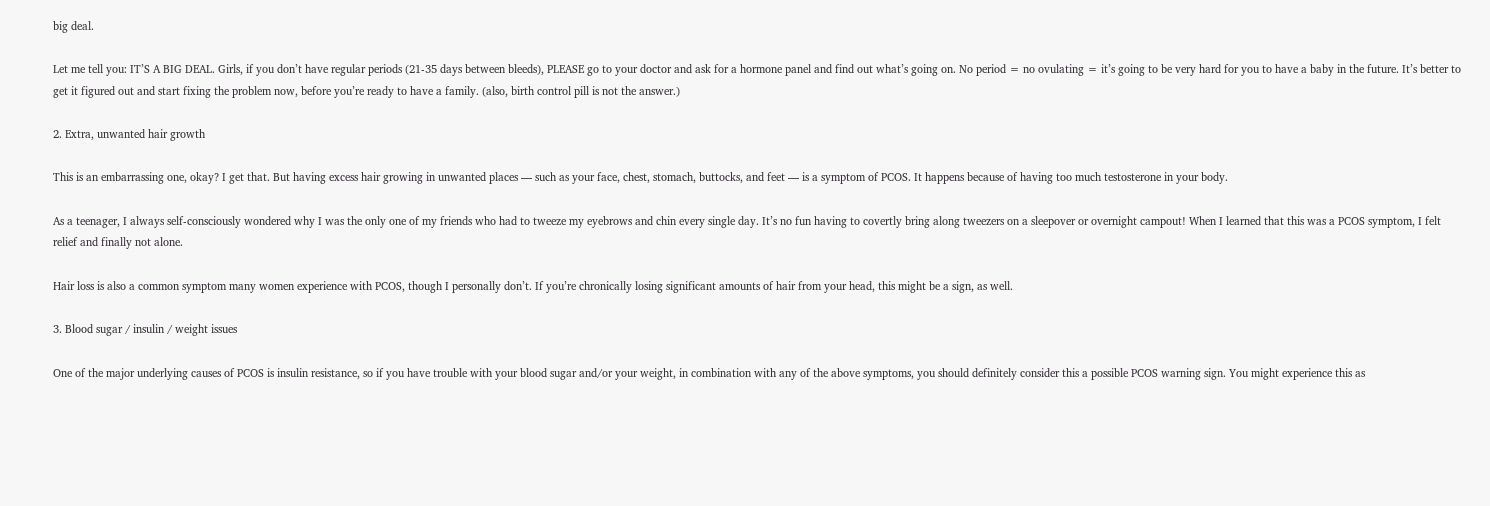big deal.

Let me tell you: IT’S A BIG DEAL. Girls, if you don’t have regular periods (21-35 days between bleeds), PLEASE go to your doctor and ask for a hormone panel and find out what’s going on. No period = no ovulating = it’s going to be very hard for you to have a baby in the future. It’s better to get it figured out and start fixing the problem now, before you’re ready to have a family. (also, birth control pill is not the answer.)

2. Extra, unwanted hair growth

This is an embarrassing one, okay? I get that. But having excess hair growing in unwanted places — such as your face, chest, stomach, buttocks, and feet — is a symptom of PCOS. It happens because of having too much testosterone in your body.

As a teenager, I always self-consciously wondered why I was the only one of my friends who had to tweeze my eyebrows and chin every single day. It’s no fun having to covertly bring along tweezers on a sleepover or overnight campout! When I learned that this was a PCOS symptom, I felt relief and finally not alone.

Hair loss is also a common symptom many women experience with PCOS, though I personally don’t. If you’re chronically losing significant amounts of hair from your head, this might be a sign, as well.

3. Blood sugar / insulin / weight issues

One of the major underlying causes of PCOS is insulin resistance, so if you have trouble with your blood sugar and/or your weight, in combination with any of the above symptoms, you should definitely consider this a possible PCOS warning sign. You might experience this as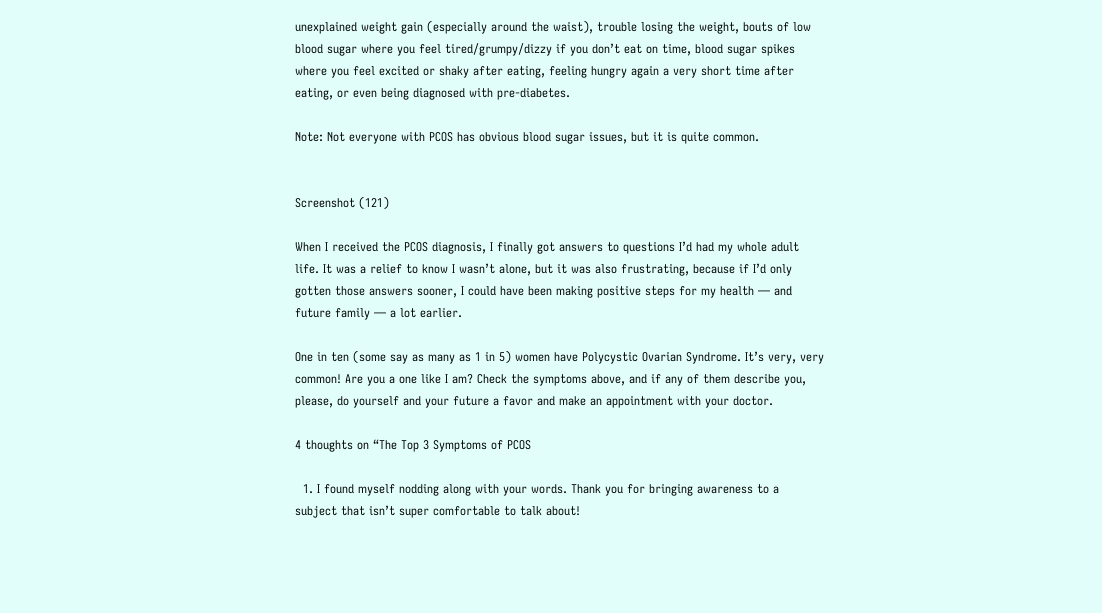unexplained weight gain (especially around the waist), trouble losing the weight, bouts of low blood sugar where you feel tired/grumpy/dizzy if you don’t eat on time, blood sugar spikes where you feel excited or shaky after eating, feeling hungry again a very short time after eating, or even being diagnosed with pre-diabetes.

Note: Not everyone with PCOS has obvious blood sugar issues, but it is quite common.


Screenshot (121)

When I received the PCOS diagnosis, I finally got answers to questions I’d had my whole adult life. It was a relief to know I wasn’t alone, but it was also frustrating, because if I’d only gotten those answers sooner, I could have been making positive steps for my health — and future family — a lot earlier.

One in ten (some say as many as 1 in 5) women have Polycystic Ovarian Syndrome. It’s very, very common! Are you a one like I am? Check the symptoms above, and if any of them describe you, please, do yourself and your future a favor and make an appointment with your doctor.

4 thoughts on “The Top 3 Symptoms of PCOS

  1. I found myself nodding along with your words. Thank you for bringing awareness to a subject that isn’t super comfortable to talk about!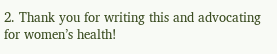2. Thank you for writing this and advocating for women’s health!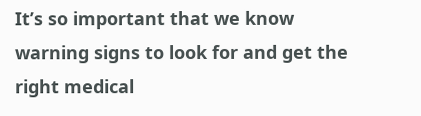It’s so important that we know warning signs to look for and get the right medical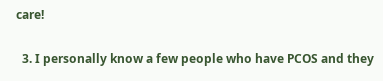care!

  3. I personally know a few people who have PCOS and they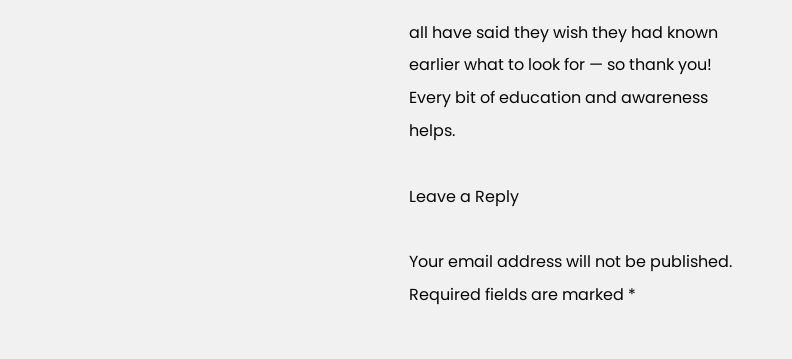all have said they wish they had known earlier what to look for — so thank you! Every bit of education and awareness helps.

Leave a Reply

Your email address will not be published. Required fields are marked *